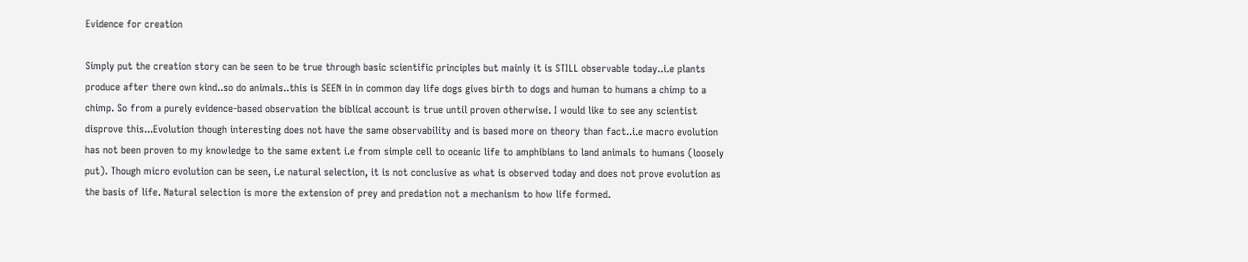Evidence for creation

Simply put the creation story can be seen to be true through basic scientific principles but mainly it is STILL observable today..i.e plants produce after there own kind..so do animals..this is SEEN in in common day life dogs gives birth to dogs and human to humans a chimp to a chimp. So from a purely evidence-based observation the biblical account is true until proven otherwise. I would like to see any scientist disprove this...Evolution though interesting does not have the same observability and is based more on theory than fact..i.e macro evolution has not been proven to my knowledge to the same extent i.e from simple cell to oceanic life to amphibians to land animals to humans (loosely put). Though micro evolution can be seen, i.e natural selection, it is not conclusive as what is observed today and does not prove evolution as the basis of life. Natural selection is more the extension of prey and predation not a mechanism to how life formed.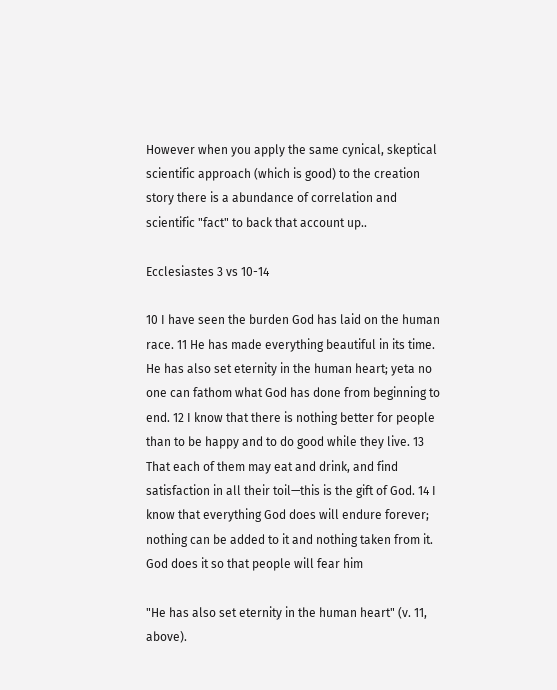However when you apply the same cynical, skeptical scientific approach (which is good) to the creation story there is a abundance of correlation and scientific "fact" to back that account up..

Ecclesiastes 3 vs 10-14

10 I have seen the burden God has laid on the human race. 11 He has made everything beautiful in its time. He has also set eternity in the human heart; yeta no one can fathom what God has done from beginning to end. 12 I know that there is nothing better for people than to be happy and to do good while they live. 13 That each of them may eat and drink, and find satisfaction in all their toil—this is the gift of God. 14 I
know that everything God does will endure forever; nothing can be added to it and nothing taken from it. God does it so that people will fear him

"He has also set eternity in the human heart" (v. 11, above).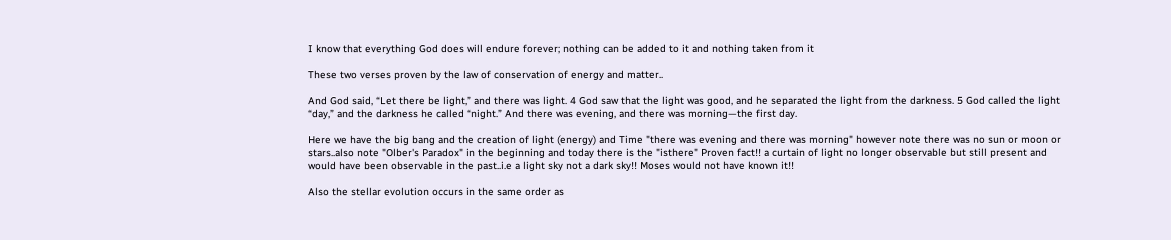I know that everything God does will endure forever; nothing can be added to it and nothing taken from it

These two verses proven by the law of conservation of energy and matter..

And God said, “Let there be light,” and there was light. 4 God saw that the light was good, and he separated the light from the darkness. 5 God called the light “day,” and the darkness he called “night.” And there was evening, and there was morning—the first day.

Here we have the big bang and the creation of light (energy) and Time "there was evening and there was morning" however note there was no sun or moon or stars..also note "Olber's Paradox" in the beginning and today there is the "isthere" Proven fact!! a curtain of light no longer observable but still present and would have been observable in the past..i.e a light sky not a dark sky!! Moses would not have known it!!

Also the stellar evolution occurs in the same order as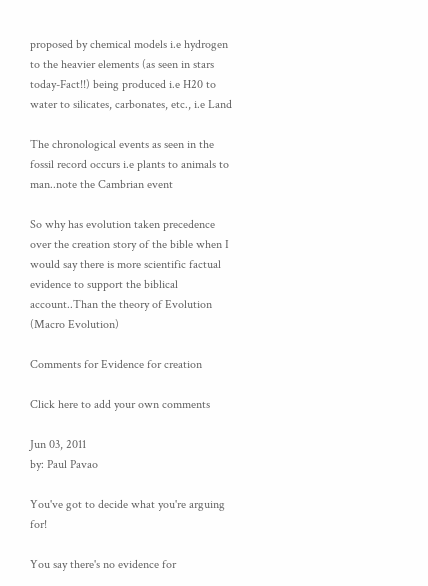proposed by chemical models i.e hydrogen to the heavier elements (as seen in stars today-Fact!!) being produced i.e H20 to water to silicates, carbonates, etc., i.e Land

The chronological events as seen in the fossil record occurs i.e plants to animals to man..note the Cambrian event

So why has evolution taken precedence over the creation story of the bible when I would say there is more scientific factual evidence to support the biblical account..Than the theory of Evolution (Macro Evolution)

Comments for Evidence for creation

Click here to add your own comments

Jun 03, 2011
by: Paul Pavao

You've got to decide what you're arguing for!

You say there's no evidence for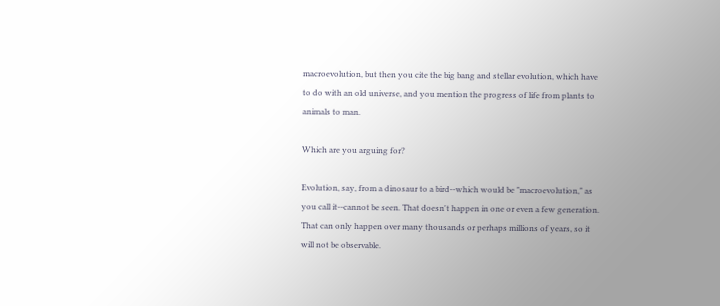macroevolution, but then you cite the big bang and stellar evolution, which have to do with an old universe, and you mention the progress of life from plants to animals to man.

Which are you arguing for?

Evolution, say, from a dinosaur to a bird--which would be "macroevolution," as you call it--cannot be seen. That doesn't happen in one or even a few generation. That can only happen over many thousands or perhaps millions of years, so it will not be observable.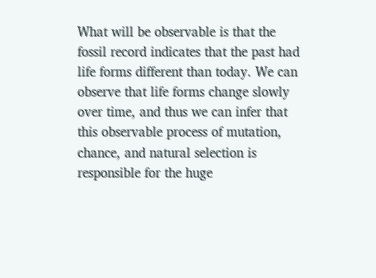What will be observable is that the fossil record indicates that the past had life forms different than today. We can observe that life forms change slowly over time, and thus we can infer that this observable process of mutation, chance, and natural selection is responsible for the huge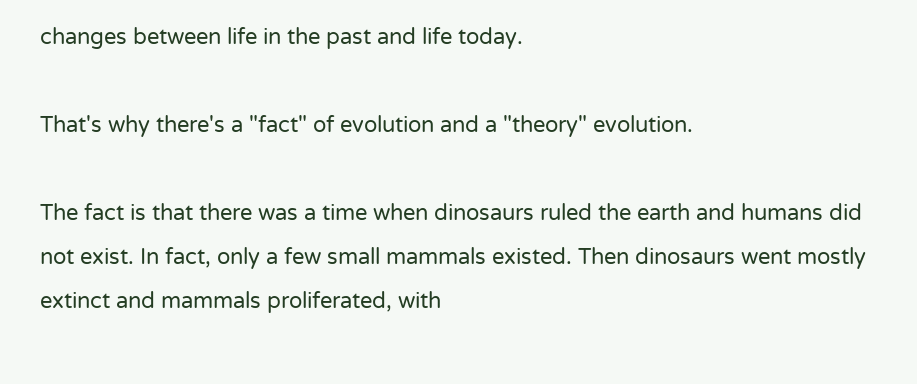changes between life in the past and life today.

That's why there's a "fact" of evolution and a "theory" evolution.

The fact is that there was a time when dinosaurs ruled the earth and humans did not exist. In fact, only a few small mammals existed. Then dinosaurs went mostly extinct and mammals proliferated, with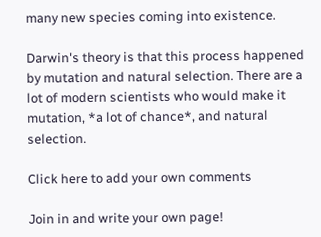many new species coming into existence.

Darwin's theory is that this process happened by mutation and natural selection. There are a lot of modern scientists who would make it mutation, *a lot of chance*, and natural selection.

Click here to add your own comments

Join in and write your own page!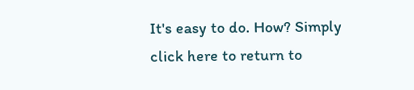It's easy to do. How? Simply click here to return to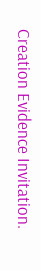Creation Evidence Invitation.